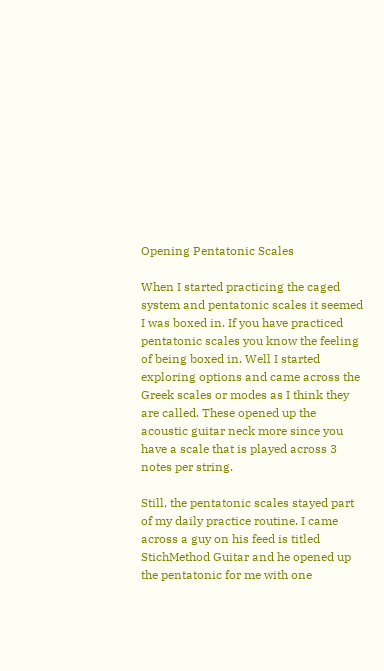Opening Pentatonic Scales

When I started practicing the caged system and pentatonic scales it seemed I was boxed in. If you have practiced pentatonic scales you know the feeling of being boxed in. Well I started exploring options and came across the Greek scales or modes as I think they are called. These opened up the acoustic guitar neck more since you have a scale that is played across 3 notes per string.

Still, the pentatonic scales stayed part of my daily practice routine. I came across a guy on his feed is titled StichMethod Guitar and he opened up the pentatonic for me with one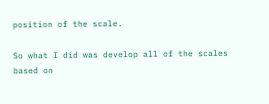position of the scale.

So what I did was develop all of the scales based on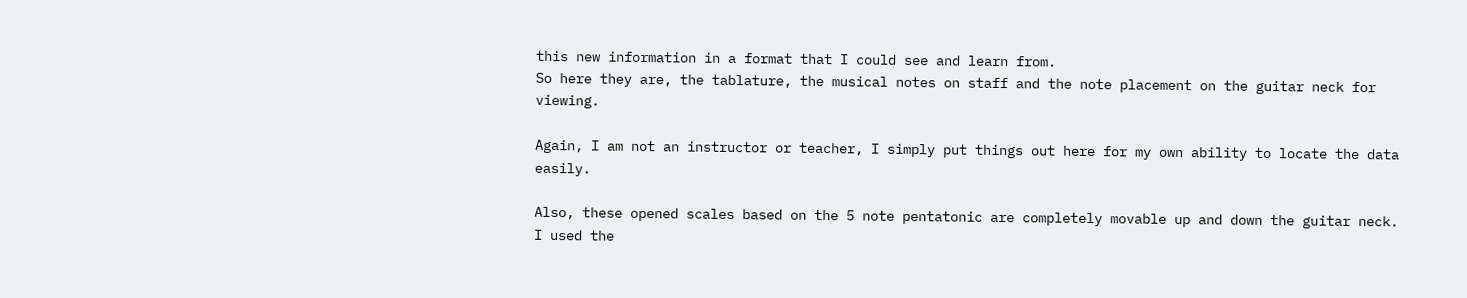this new information in a format that I could see and learn from.
So here they are, the tablature, the musical notes on staff and the note placement on the guitar neck for viewing.

Again, I am not an instructor or teacher, I simply put things out here for my own ability to locate the data easily.

Also, these opened scales based on the 5 note pentatonic are completely movable up and down the guitar neck. I used the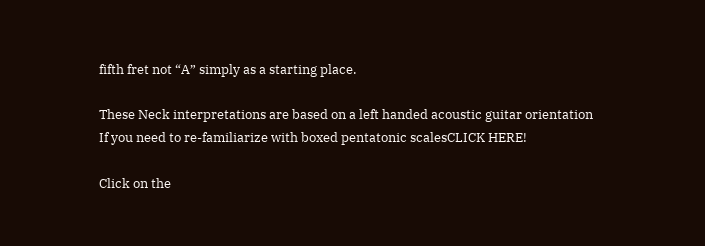fifth fret not “A” simply as a starting place.

These Neck interpretations are based on a left handed acoustic guitar orientation
If you need to re-familiarize with boxed pentatonic scalesCLICK HERE!

Click on the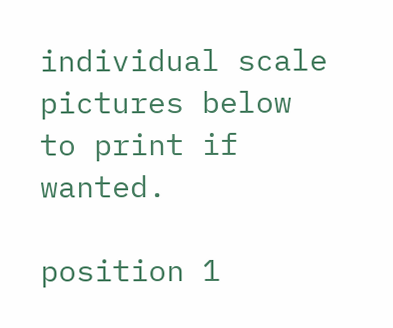individual scale pictures below to print if wanted.

position 1